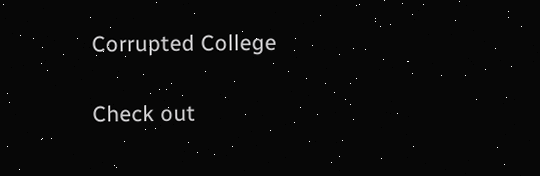Corrupted College

Check out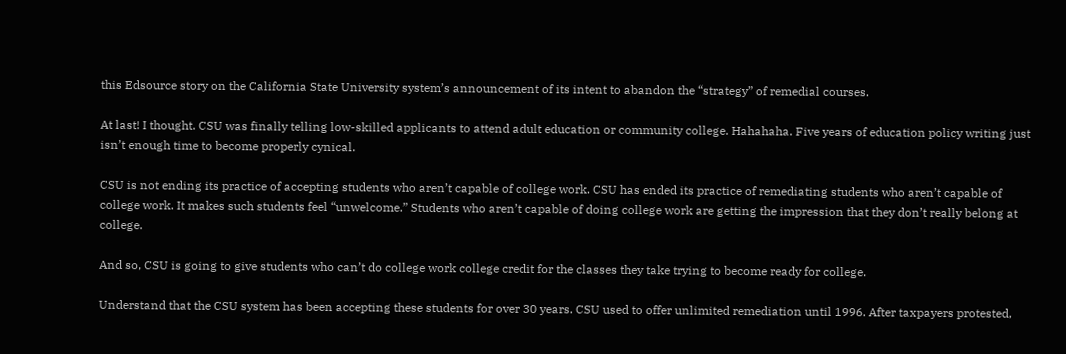this Edsource story on the California State University system’s announcement of its intent to abandon the “strategy” of remedial courses.

At last! I thought. CSU was finally telling low-skilled applicants to attend adult education or community college. Hahahaha. Five years of education policy writing just isn’t enough time to become properly cynical.

CSU is not ending its practice of accepting students who aren’t capable of college work. CSU has ended its practice of remediating students who aren’t capable of college work. It makes such students feel “unwelcome.” Students who aren’t capable of doing college work are getting the impression that they don’t really belong at college.

And so, CSU is going to give students who can’t do college work college credit for the classes they take trying to become ready for college.

Understand that the CSU system has been accepting these students for over 30 years. CSU used to offer unlimited remediation until 1996. After taxpayers protested,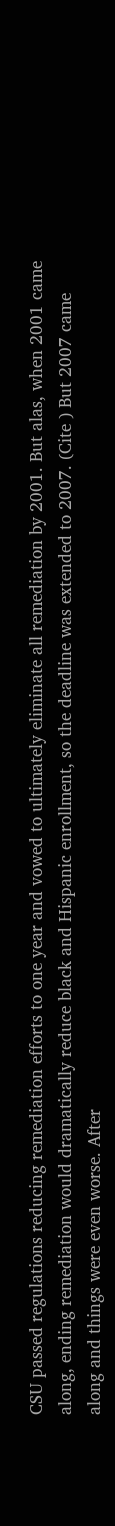CSU passed regulations reducing remediation efforts to one year and vowed to ultimately eliminate all remediation by 2001. But alas, when 2001 came along, ending remediation would dramatically reduce black and Hispanic enrollment, so the deadline was extended to 2007. (Cite ) But 2007 came along and things were even worse. After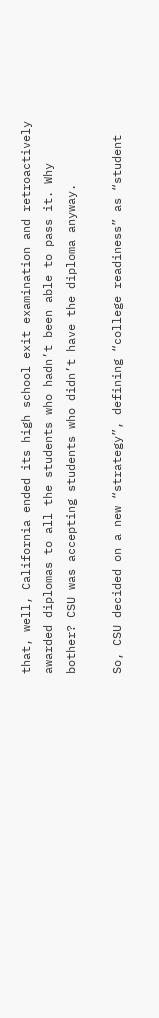that, well, California ended its high school exit examination and retroactively awarded diplomas to all the students who hadn’t been able to pass it. Why bother? CSU was accepting students who didn’t have the diploma anyway.

So, CSU decided on a new “strategy”, defining “college readiness” as “student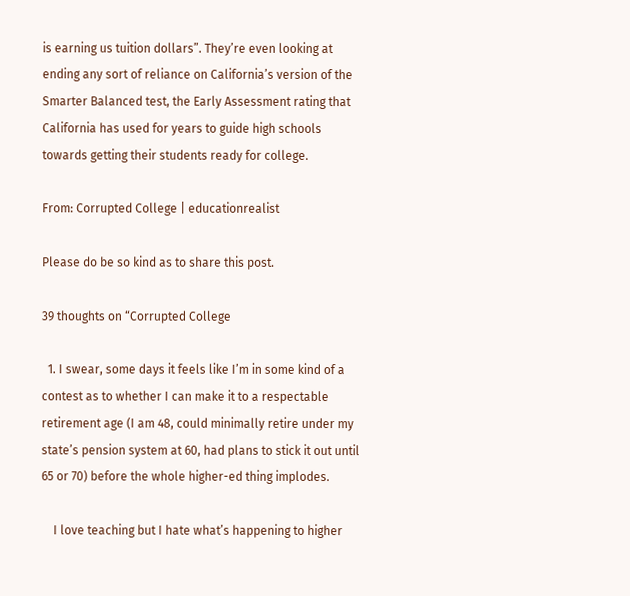is earning us tuition dollars”. They’re even looking at ending any sort of reliance on California’s version of the Smarter Balanced test, the Early Assessment rating that California has used for years to guide high schools towards getting their students ready for college.

From: Corrupted College | educationrealist

Please do be so kind as to share this post.

39 thoughts on “Corrupted College

  1. I swear, some days it feels like I’m in some kind of a contest as to whether I can make it to a respectable retirement age (I am 48, could minimally retire under my state’s pension system at 60, had plans to stick it out until 65 or 70) before the whole higher-ed thing implodes.

    I love teaching but I hate what’s happening to higher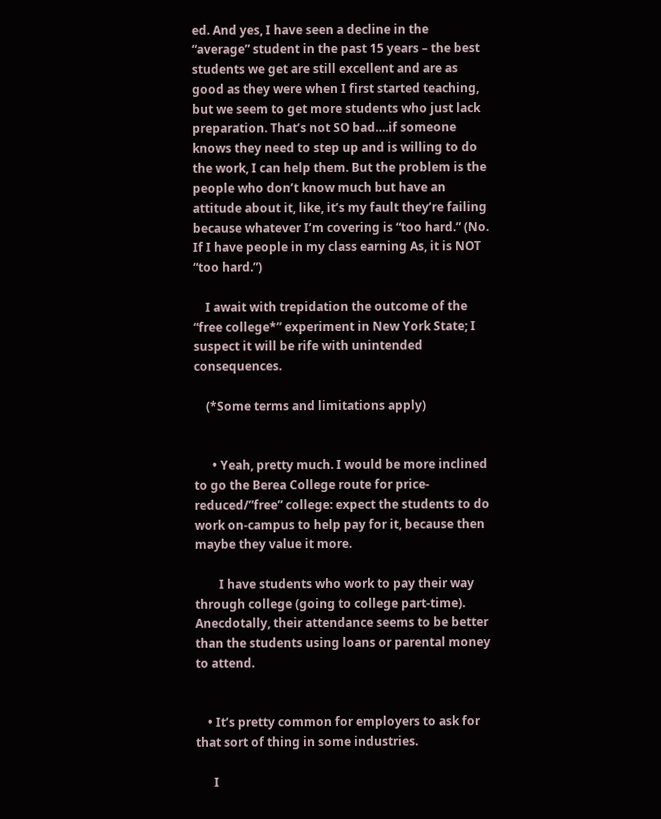ed. And yes, I have seen a decline in the “average” student in the past 15 years – the best students we get are still excellent and are as good as they were when I first started teaching, but we seem to get more students who just lack preparation. That’s not SO bad….if someone knows they need to step up and is willing to do the work, I can help them. But the problem is the people who don’t know much but have an attitude about it, like, it’s my fault they’re failing because whatever I’m covering is “too hard.” (No. If I have people in my class earning As, it is NOT “too hard.”)

    I await with trepidation the outcome of the “free college*” experiment in New York State; I suspect it will be rife with unintended consequences.

    (*Some terms and limitations apply)


      • Yeah, pretty much. I would be more inclined to go the Berea College route for price-reduced/”free” college: expect the students to do work on-campus to help pay for it, because then maybe they value it more.

        I have students who work to pay their way through college (going to college part-time). Anecdotally, their attendance seems to be better than the students using loans or parental money to attend.


    • It’s pretty common for employers to ask for that sort of thing in some industries.

      I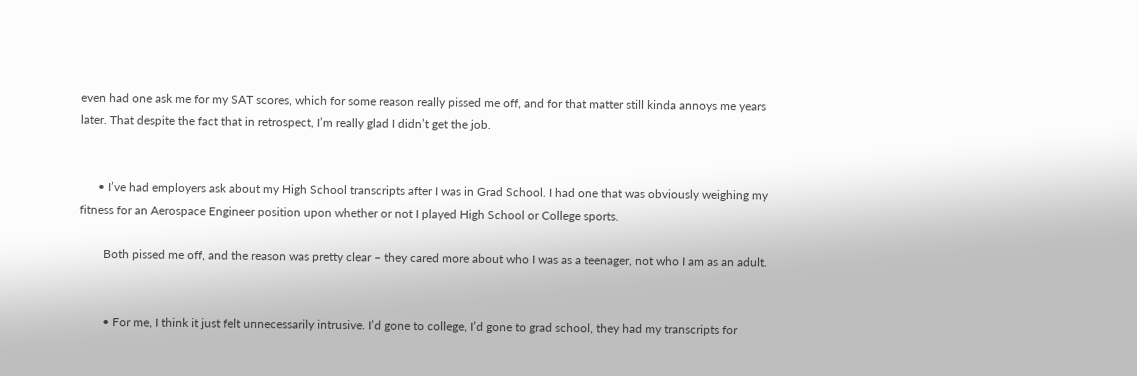even had one ask me for my SAT scores, which for some reason really pissed me off, and for that matter still kinda annoys me years later. That despite the fact that in retrospect, I’m really glad I didn’t get the job.


      • I’ve had employers ask about my High School transcripts after I was in Grad School. I had one that was obviously weighing my fitness for an Aerospace Engineer position upon whether or not I played High School or College sports.

        Both pissed me off, and the reason was pretty clear – they cared more about who I was as a teenager, not who I am as an adult.


        • For me, I think it just felt unnecessarily intrusive. I’d gone to college, I’d gone to grad school, they had my transcripts for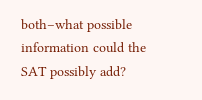both–what possible information could the SAT possibly add?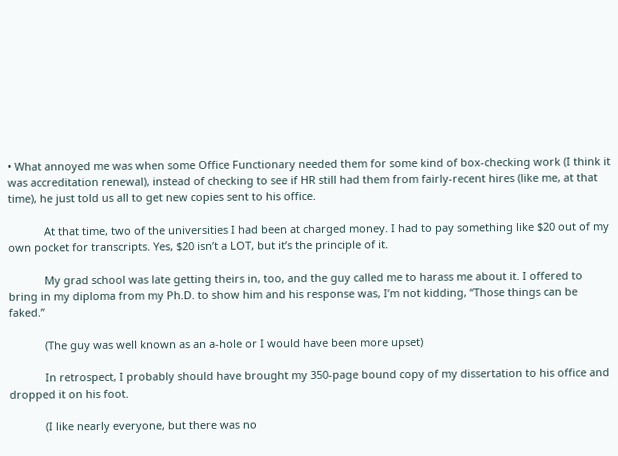• What annoyed me was when some Office Functionary needed them for some kind of box-checking work (I think it was accreditation renewal), instead of checking to see if HR still had them from fairly-recent hires (like me, at that time), he just told us all to get new copies sent to his office.

            At that time, two of the universities I had been at charged money. I had to pay something like $20 out of my own pocket for transcripts. Yes, $20 isn’t a LOT, but it’s the principle of it.

            My grad school was late getting theirs in, too, and the guy called me to harass me about it. I offered to bring in my diploma from my Ph.D. to show him and his response was, I’m not kidding, “Those things can be faked.”

            (The guy was well known as an a-hole or I would have been more upset)

            In retrospect, I probably should have brought my 350-page bound copy of my dissertation to his office and dropped it on his foot.

            (I like nearly everyone, but there was no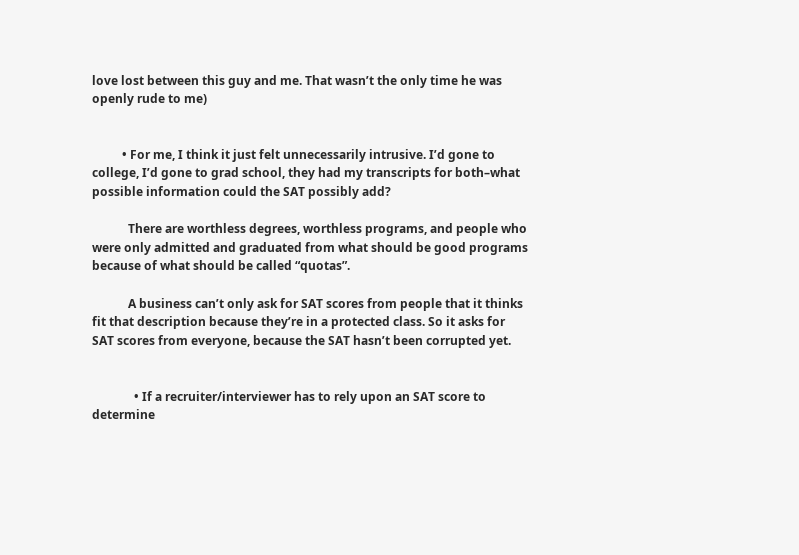love lost between this guy and me. That wasn’t the only time he was openly rude to me)


          • For me, I think it just felt unnecessarily intrusive. I’d gone to college, I’d gone to grad school, they had my transcripts for both–what possible information could the SAT possibly add?

            There are worthless degrees, worthless programs, and people who were only admitted and graduated from what should be good programs because of what should be called “quotas”.

            A business can’t only ask for SAT scores from people that it thinks fit that description because they’re in a protected class. So it asks for SAT scores from everyone, because the SAT hasn’t been corrupted yet.


              • If a recruiter/interviewer has to rely upon an SAT score to determine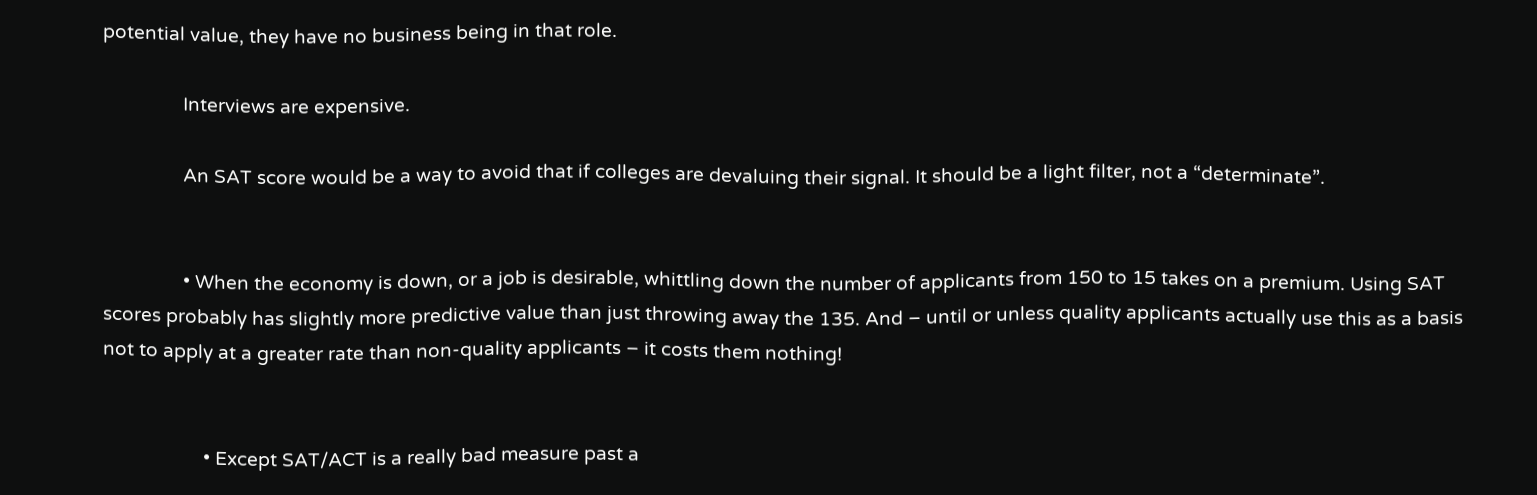potential value, they have no business being in that role.

                Interviews are expensive.

                An SAT score would be a way to avoid that if colleges are devaluing their signal. It should be a light filter, not a “determinate”.


                • When the economy is down, or a job is desirable, whittling down the number of applicants from 150 to 15 takes on a premium. Using SAT scores probably has slightly more predictive value than just throwing away the 135. And – until or unless quality applicants actually use this as a basis not to apply at a greater rate than non-quality applicants – it costs them nothing!


                    • Except SAT/ACT is a really bad measure past a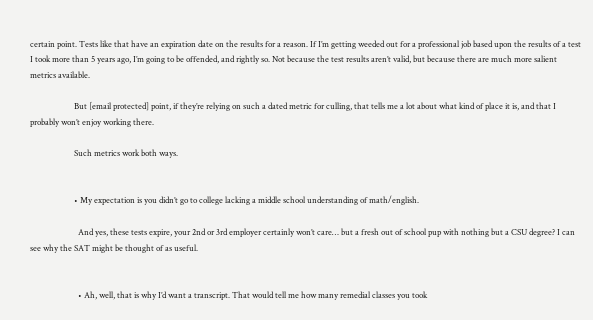certain point. Tests like that have an expiration date on the results for a reason. If I’m getting weeded out for a professional job based upon the results of a test I took more than 5 years ago, I’m going to be offended, and rightly so. Not because the test results aren’t valid, but because there are much more salient metrics available.

                      But [email protected] point, if they’re relying on such a dated metric for culling, that tells me a lot about what kind of place it is, and that I probably won’t enjoy working there.

                      Such metrics work both ways.


                      • My expectation is you didn’t go to college lacking a middle school understanding of math/english.

                        And yes, these tests expire, your 2nd or 3rd employer certainly won’t care… but a fresh out of school pup with nothing but a CSU degree? I can see why the SAT might be thought of as useful.


                        • Ah, well, that is why I’d want a transcript. That would tell me how many remedial classes you took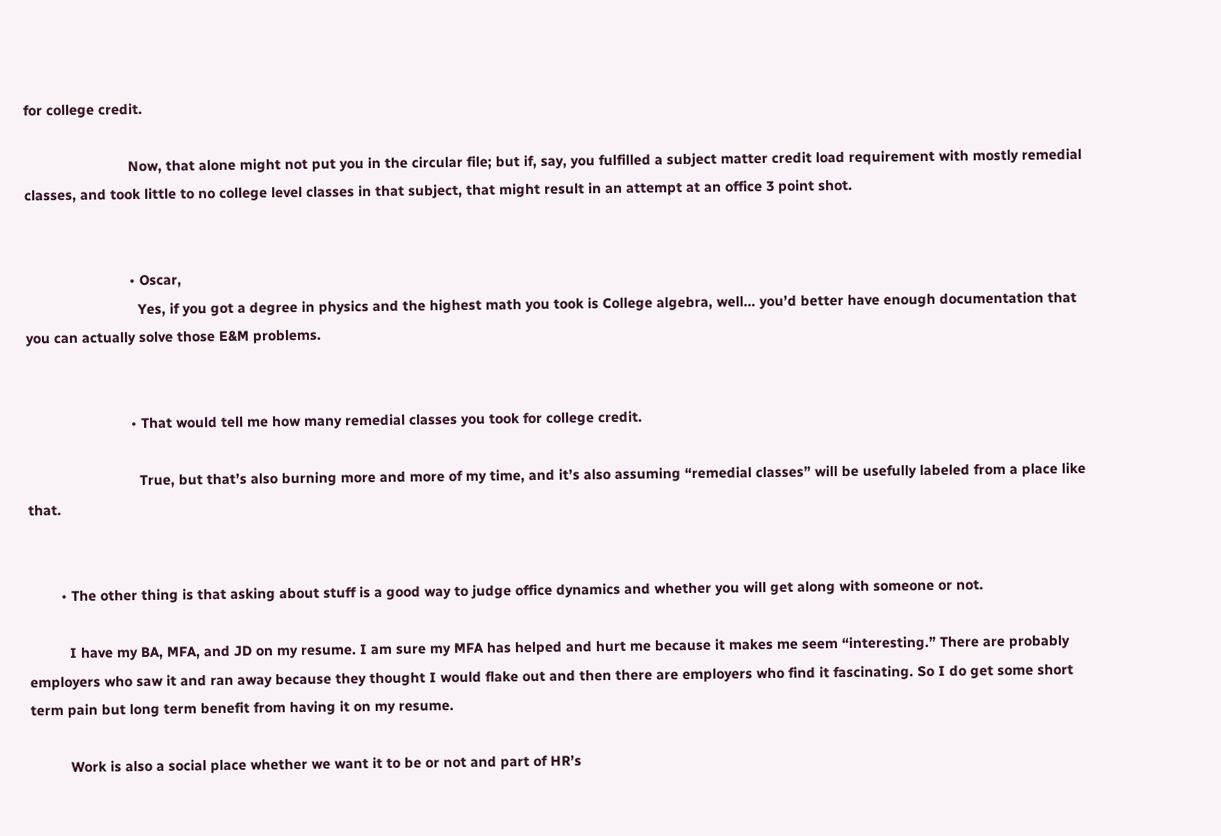for college credit.

                          Now, that alone might not put you in the circular file; but if, say, you fulfilled a subject matter credit load requirement with mostly remedial classes, and took little to no college level classes in that subject, that might result in an attempt at an office 3 point shot.


                          • Oscar,
                            Yes, if you got a degree in physics and the highest math you took is College algebra, well… you’d better have enough documentation that you can actually solve those E&M problems.


                          • That would tell me how many remedial classes you took for college credit.

                            True, but that’s also burning more and more of my time, and it’s also assuming “remedial classes” will be usefully labeled from a place like that.


        • The other thing is that asking about stuff is a good way to judge office dynamics and whether you will get along with someone or not.

          I have my BA, MFA, and JD on my resume. I am sure my MFA has helped and hurt me because it makes me seem “interesting.” There are probably employers who saw it and ran away because they thought I would flake out and then there are employers who find it fascinating. So I do get some short term pain but long term benefit from having it on my resume.

          Work is also a social place whether we want it to be or not and part of HR’s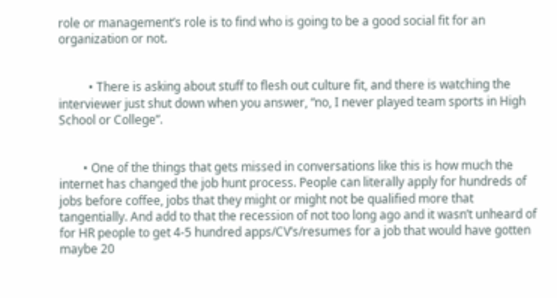role or management’s role is to find who is going to be a good social fit for an organization or not.


          • There is asking about stuff to flesh out culture fit, and there is watching the interviewer just shut down when you answer, “no, I never played team sports in High School or College”.


        • One of the things that gets missed in conversations like this is how much the internet has changed the job hunt process. People can literally apply for hundreds of jobs before coffee, jobs that they might or might not be qualified more that tangentially. And add to that the recession of not too long ago and it wasn’t unheard of for HR people to get 4-5 hundred apps/CV’s/resumes for a job that would have gotten maybe 20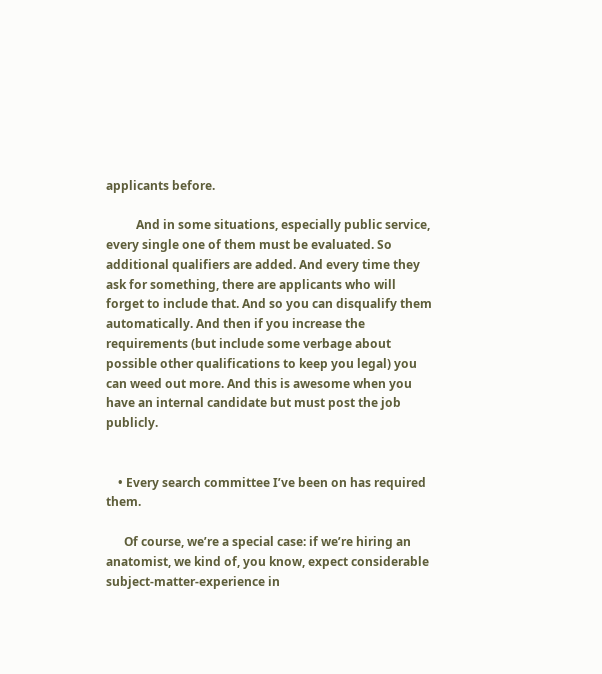applicants before.

          And in some situations, especially public service, every single one of them must be evaluated. So additional qualifiers are added. And every time they ask for something, there are applicants who will forget to include that. And so you can disqualify them automatically. And then if you increase the requirements (but include some verbage about possible other qualifications to keep you legal) you can weed out more. And this is awesome when you have an internal candidate but must post the job publicly.


    • Every search committee I’ve been on has required them.

      Of course, we’re a special case: if we’re hiring an anatomist, we kind of, you know, expect considerable subject-matter-experience in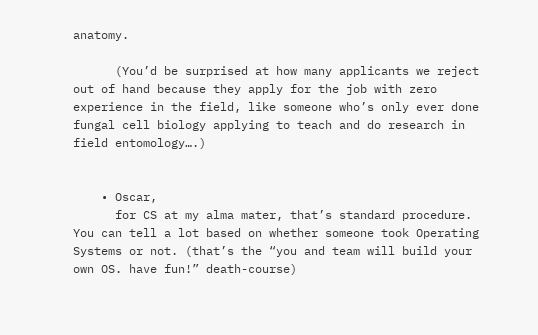anatomy.

      (You’d be surprised at how many applicants we reject out of hand because they apply for the job with zero experience in the field, like someone who’s only ever done fungal cell biology applying to teach and do research in field entomology….)


    • Oscar,
      for CS at my alma mater, that’s standard procedure. You can tell a lot based on whether someone took Operating Systems or not. (that’s the “you and team will build your own OS. have fun!” death-course)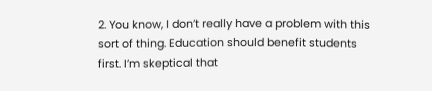2. You know, I don’t really have a problem with this sort of thing. Education should benefit students first. I’m skeptical that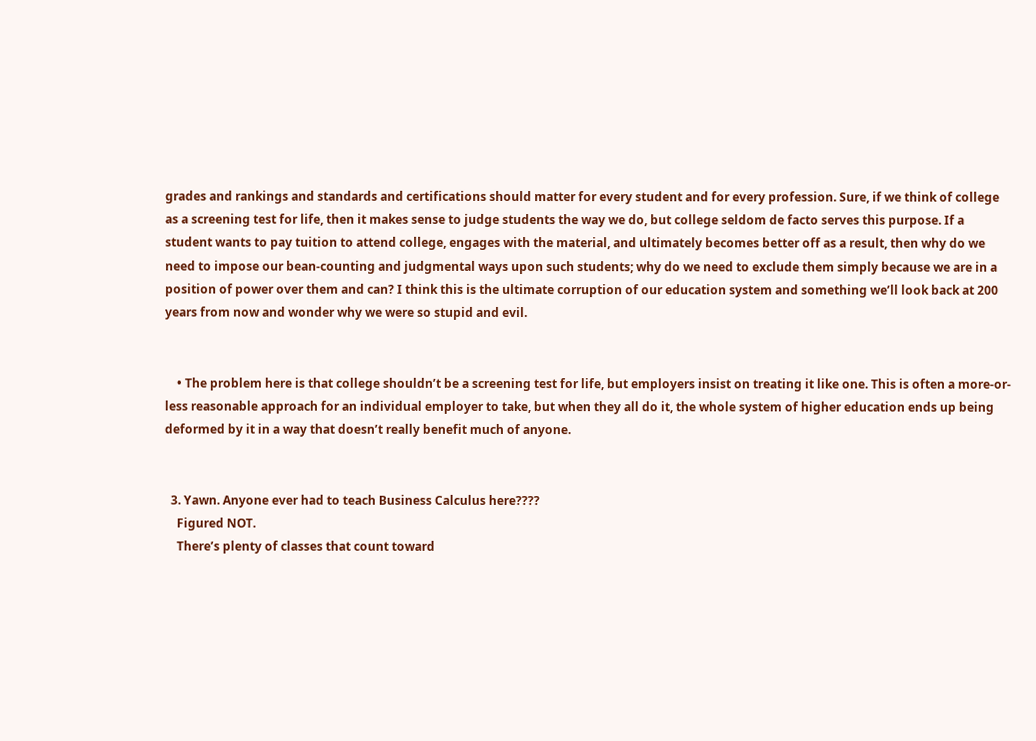grades and rankings and standards and certifications should matter for every student and for every profession. Sure, if we think of college as a screening test for life, then it makes sense to judge students the way we do, but college seldom de facto serves this purpose. If a student wants to pay tuition to attend college, engages with the material, and ultimately becomes better off as a result, then why do we need to impose our bean-counting and judgmental ways upon such students; why do we need to exclude them simply because we are in a position of power over them and can? I think this is the ultimate corruption of our education system and something we’ll look back at 200 years from now and wonder why we were so stupid and evil.


    • The problem here is that college shouldn’t be a screening test for life, but employers insist on treating it like one. This is often a more-or-less reasonable approach for an individual employer to take, but when they all do it, the whole system of higher education ends up being deformed by it in a way that doesn’t really benefit much of anyone.


  3. Yawn. Anyone ever had to teach Business Calculus here????
    Figured NOT.
    There’s plenty of classes that count toward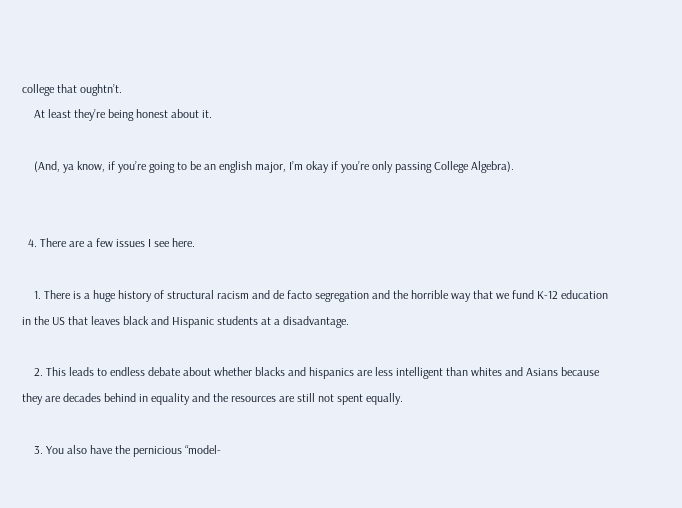college that oughtn’t.
    At least they’re being honest about it.

    (And, ya know, if you’re going to be an english major, I’m okay if you’re only passing College Algebra).


  4. There are a few issues I see here.

    1. There is a huge history of structural racism and de facto segregation and the horrible way that we fund K-12 education in the US that leaves black and Hispanic students at a disadvantage.

    2. This leads to endless debate about whether blacks and hispanics are less intelligent than whites and Asians because they are decades behind in equality and the resources are still not spent equally.

    3. You also have the pernicious “model-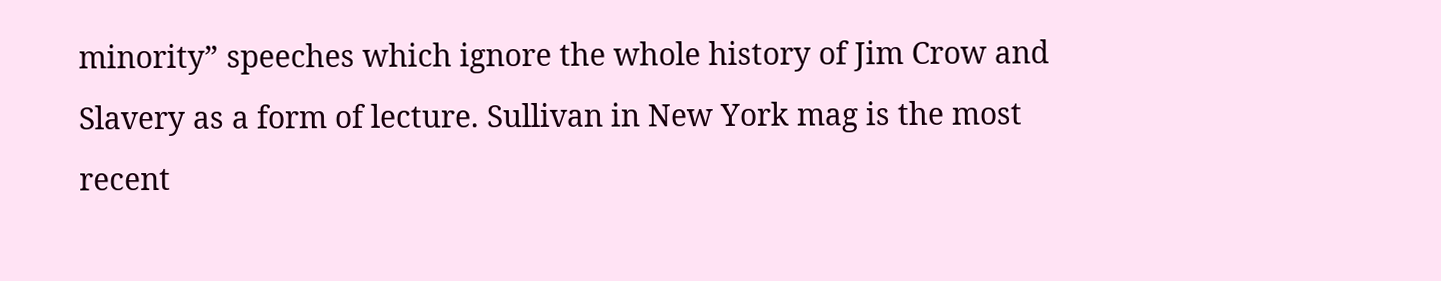minority” speeches which ignore the whole history of Jim Crow and Slavery as a form of lecture. Sullivan in New York mag is the most recent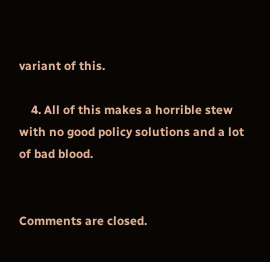variant of this.

    4. All of this makes a horrible stew with no good policy solutions and a lot of bad blood.


Comments are closed.